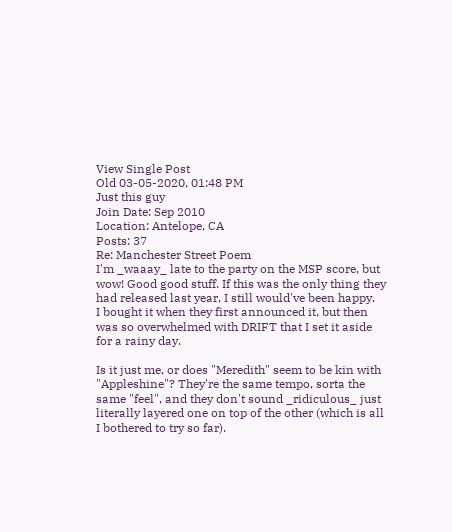View Single Post
Old 03-05-2020, 01:48 PM
Just this guy
Join Date: Sep 2010
Location: Antelope, CA
Posts: 37
Re: Manchester Street Poem
I'm _waaay_ late to the party on the MSP score, but wow! Good good stuff. If this was the only thing they had released last year, I still would've been happy.
I bought it when they first announced it, but then was so overwhelmed with DRIFT that I set it aside for a rainy day.

Is it just me, or does "Meredith" seem to be kin with "Appleshine"? They're the same tempo, sorta the same "feel", and they don't sound _ridiculous_ just literally layered one on top of the other (which is all I bothered to try so far).